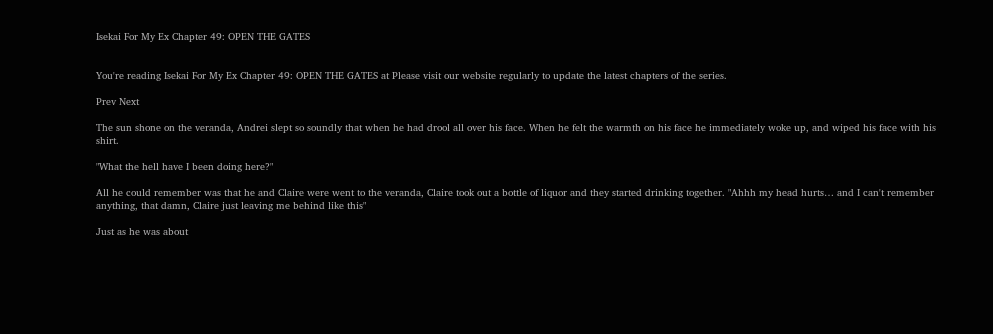Isekai For My Ex Chapter 49: OPEN THE GATES


You're reading Isekai For My Ex Chapter 49: OPEN THE GATES at Please visit our website regularly to update the latest chapters of the series.

Prev Next

The sun shone on the veranda, Andrei slept so soundly that when he had drool all over his face. When he felt the warmth on his face he immediately woke up, and wiped his face with his shirt.

"What the hell have I been doing here?"

All he could remember was that he and Claire were went to the veranda, Claire took out a bottle of liquor and they started drinking together. "Ahhh my head hurts… and I can't remember anything, that damn, Claire just leaving me behind like this"

Just as he was about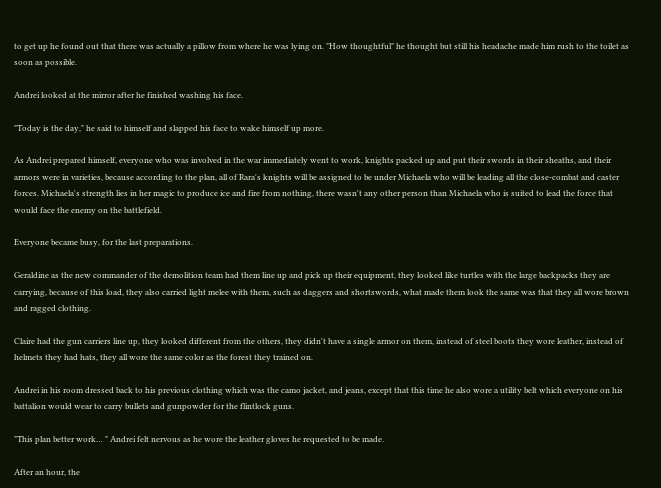to get up he found out that there was actually a pillow from where he was lying on. "How thoughtful" he thought but still his headache made him rush to the toilet as soon as possible.

Andrei looked at the mirror after he finished washing his face.

"Today is the day," he said to himself and slapped his face to wake himself up more.

As Andrei prepared himself, everyone who was involved in the war immediately went to work, knights packed up and put their swords in their sheaths, and their armors were in varieties, because according to the plan, all of Rara's knights will be assigned to be under Michaela who will be leading all the close-combat and caster forces. Michaela's strength lies in her magic to produce ice and fire from nothing, there wasn't any other person than Michaela who is suited to lead the force that would face the enemy on the battlefield.

Everyone became busy, for the last preparations.

Geraldine as the new commander of the demolition team had them line up and pick up their equipment, they looked like turtles with the large backpacks they are carrying, because of this load, they also carried light melee with them, such as daggers and shortswords, what made them look the same was that they all wore brown and ragged clothing.

Claire had the gun carriers line up, they looked different from the others, they didn't have a single armor on them, instead of steel boots they wore leather, instead of helmets they had hats, they all wore the same color as the forest they trained on.

Andrei in his room dressed back to his previous clothing which was the camo jacket, and jeans, except that this time he also wore a utility belt which everyone on his battalion would wear to carry bullets and gunpowder for the flintlock guns.

"This plan better work… " Andrei felt nervous as he wore the leather gloves he requested to be made.

After an hour, the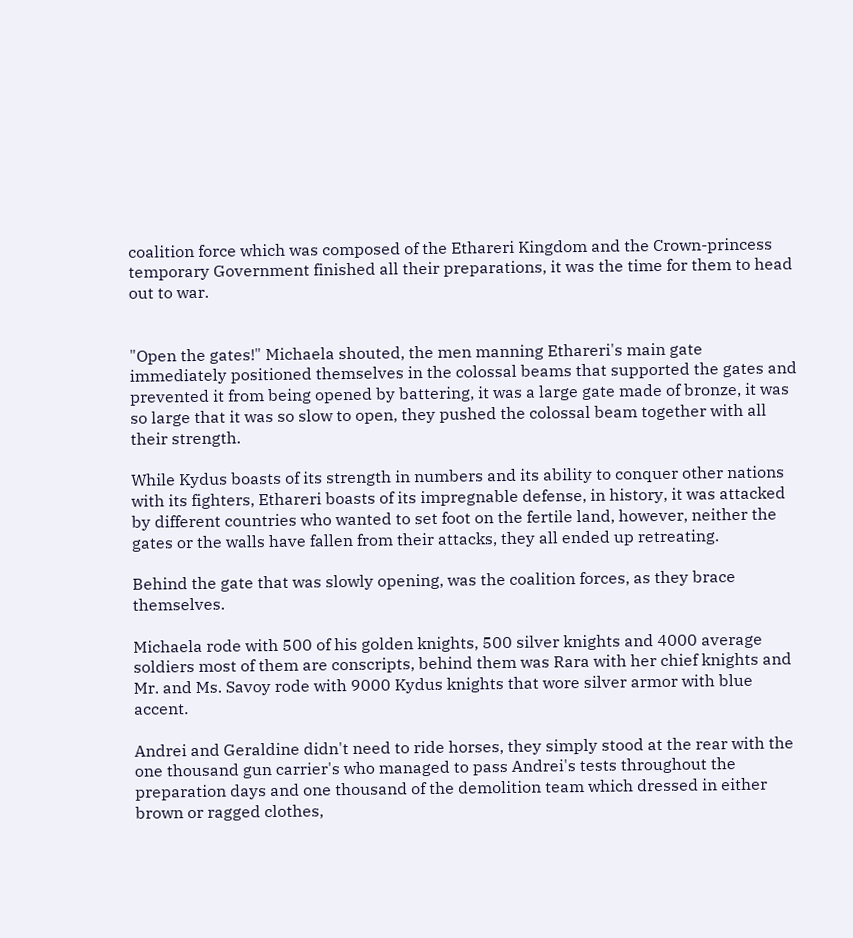coalition force which was composed of the Ethareri Kingdom and the Crown-princess temporary Government finished all their preparations, it was the time for them to head out to war.


"Open the gates!" Michaela shouted, the men manning Ethareri's main gate immediately positioned themselves in the colossal beams that supported the gates and prevented it from being opened by battering, it was a large gate made of bronze, it was so large that it was so slow to open, they pushed the colossal beam together with all their strength.

While Kydus boasts of its strength in numbers and its ability to conquer other nations with its fighters, Ethareri boasts of its impregnable defense, in history, it was attacked by different countries who wanted to set foot on the fertile land, however, neither the gates or the walls have fallen from their attacks, they all ended up retreating.

Behind the gate that was slowly opening, was the coalition forces, as they brace themselves.

Michaela rode with 500 of his golden knights, 500 silver knights and 4000 average soldiers most of them are conscripts, behind them was Rara with her chief knights and Mr. and Ms. Savoy rode with 9000 Kydus knights that wore silver armor with blue accent.

Andrei and Geraldine didn't need to ride horses, they simply stood at the rear with the one thousand gun carrier's who managed to pass Andrei's tests throughout the preparation days and one thousand of the demolition team which dressed in either brown or ragged clothes,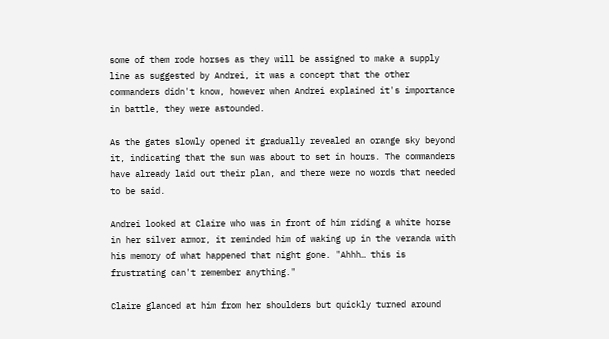some of them rode horses as they will be assigned to make a supply line as suggested by Andrei, it was a concept that the other commanders didn't know, however when Andrei explained it's importance in battle, they were astounded.

As the gates slowly opened it gradually revealed an orange sky beyond it, indicating that the sun was about to set in hours. The commanders have already laid out their plan, and there were no words that needed to be said.

Andrei looked at Claire who was in front of him riding a white horse in her silver armor, it reminded him of waking up in the veranda with his memory of what happened that night gone. "Ahhh… this is frustrating can't remember anything."

Claire glanced at him from her shoulders but quickly turned around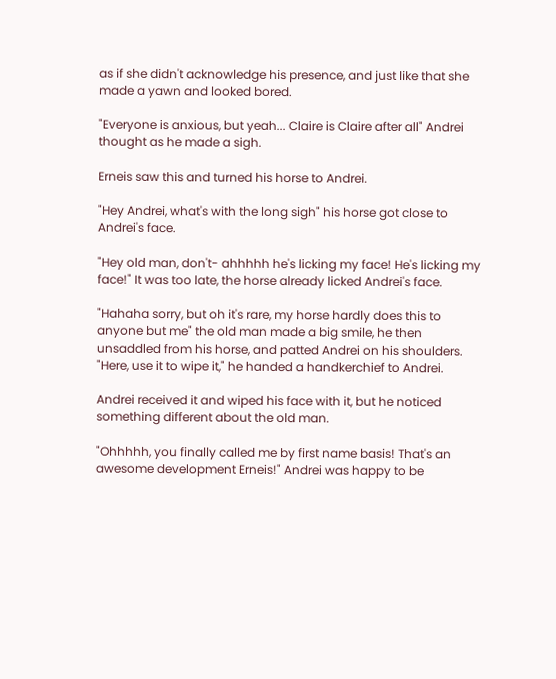as if she didn't acknowledge his presence, and just like that she made a yawn and looked bored.

"Everyone is anxious, but yeah... Claire is Claire after all" Andrei thought as he made a sigh.

Erneis saw this and turned his horse to Andrei.

"Hey Andrei, what's with the long sigh" his horse got close to Andrei's face.

"Hey old man, don't- ahhhhh he's licking my face! He's licking my face!" It was too late, the horse already licked Andrei's face.

"Hahaha sorry, but oh it's rare, my horse hardly does this to anyone but me" the old man made a big smile, he then unsaddled from his horse, and patted Andrei on his shoulders. "Here, use it to wipe it," he handed a handkerchief to Andrei.

Andrei received it and wiped his face with it, but he noticed something different about the old man.

"Ohhhhh, you finally called me by first name basis! That's an awesome development Erneis!" Andrei was happy to be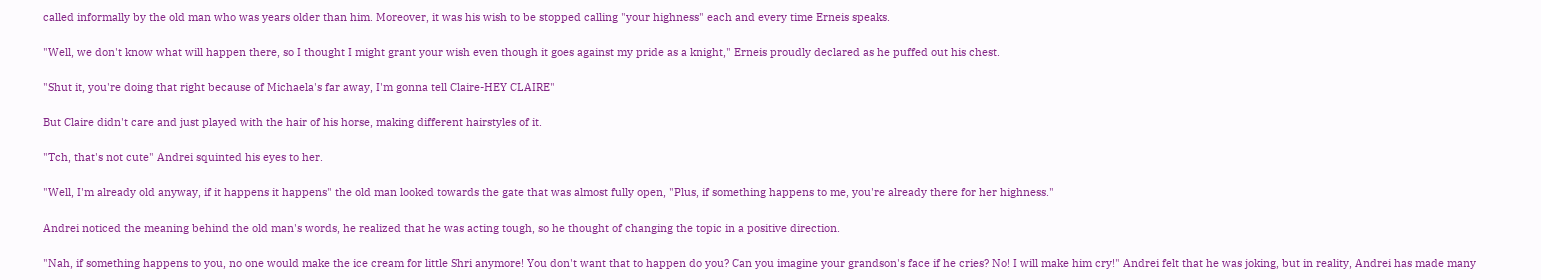called informally by the old man who was years older than him. Moreover, it was his wish to be stopped calling "your highness" each and every time Erneis speaks.

"Well, we don't know what will happen there, so I thought I might grant your wish even though it goes against my pride as a knight," Erneis proudly declared as he puffed out his chest.

"Shut it, you're doing that right because of Michaela's far away, I'm gonna tell Claire-HEY CLAIRE"

But Claire didn't care and just played with the hair of his horse, making different hairstyles of it.

"Tch, that's not cute" Andrei squinted his eyes to her.

"Well, I'm already old anyway, if it happens it happens" the old man looked towards the gate that was almost fully open, "Plus, if something happens to me, you're already there for her highness."

Andrei noticed the meaning behind the old man's words, he realized that he was acting tough, so he thought of changing the topic in a positive direction.

"Nah, if something happens to you, no one would make the ice cream for little Shri anymore! You don't want that to happen do you? Can you imagine your grandson's face if he cries? No! I will make him cry!" Andrei felt that he was joking, but in reality, Andrei has made many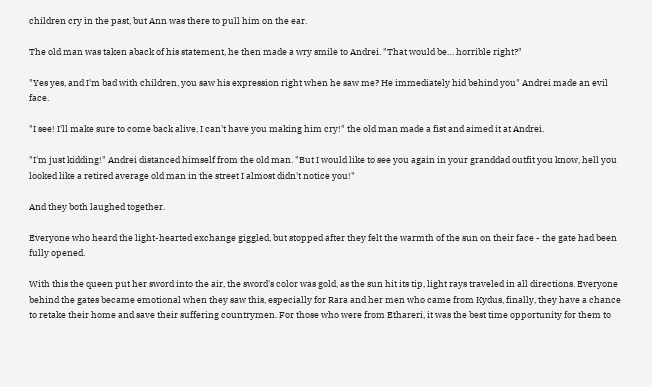children cry in the past, but Ann was there to pull him on the ear.

The old man was taken aback of his statement, he then made a wry smile to Andrei. "That would be… horrible right?"

"Yes yes, and I'm bad with children, you saw his expression right when he saw me? He immediately hid behind you" Andrei made an evil face.

"I see! I'll make sure to come back alive, I can't have you making him cry!" the old man made a fist and aimed it at Andrei.

"I'm just kidding!" Andrei distanced himself from the old man. "But I would like to see you again in your granddad outfit you know, hell you looked like a retired average old man in the street I almost didn't notice you!"

And they both laughed together.

Everyone who heard the light-hearted exchange giggled, but stopped after they felt the warmth of the sun on their face - the gate had been fully opened.

With this the queen put her sword into the air, the sword's color was gold, as the sun hit its tip, light rays traveled in all directions. Everyone behind the gates became emotional when they saw this, especially for Rara and her men who came from Kydus, finally, they have a chance to retake their home and save their suffering countrymen. For those who were from Ethareri, it was the best time opportunity for them to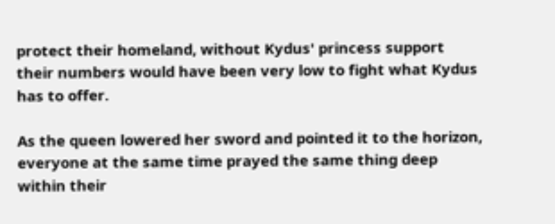protect their homeland, without Kydus' princess support their numbers would have been very low to fight what Kydus has to offer.

As the queen lowered her sword and pointed it to the horizon, everyone at the same time prayed the same thing deep within their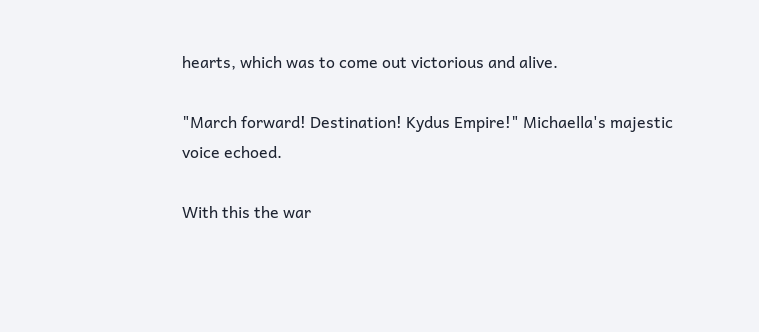hearts, which was to come out victorious and alive.

"March forward! Destination! Kydus Empire!" Michaella's majestic voice echoed.

With this the war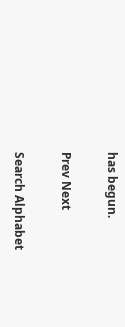has begun.

Prev Next

Search Alphabet